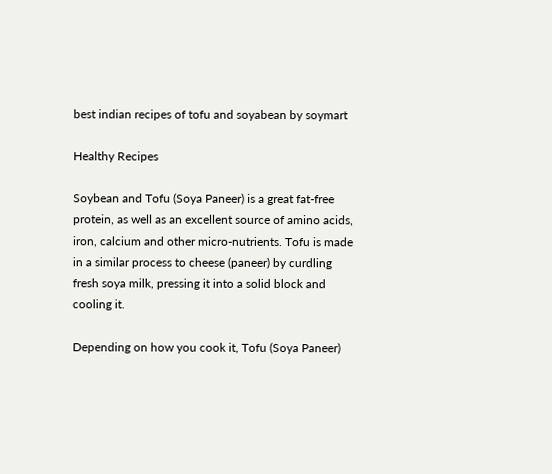best indian recipes of tofu and soyabean by soymart

Healthy Recipes

Soybean and Tofu (Soya Paneer) is a great fat-free protein, as well as an excellent source of amino acids, iron, calcium and other micro-nutrients. Tofu is made in a similar process to cheese (paneer) by curdling fresh soya milk, pressing it into a solid block and cooling it.

Depending on how you cook it, Tofu (Soya Paneer)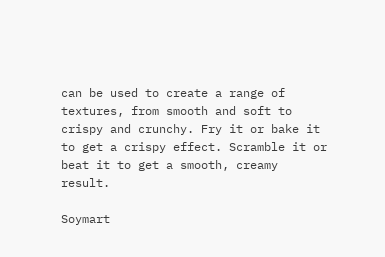can be used to create a range of textures, from smooth and soft to crispy and crunchy. Fry it or bake it to get a crispy effect. Scramble it or beat it to get a smooth, creamy result.

Soymart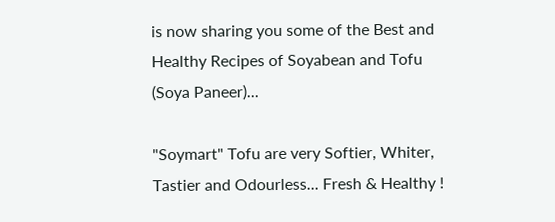is now sharing you some of the Best and Healthy Recipes of Soyabean and Tofu (Soya Paneer)...

"Soymart" Tofu are very Softier, Whiter, Tastier and Odourless... Fresh & Healthy !